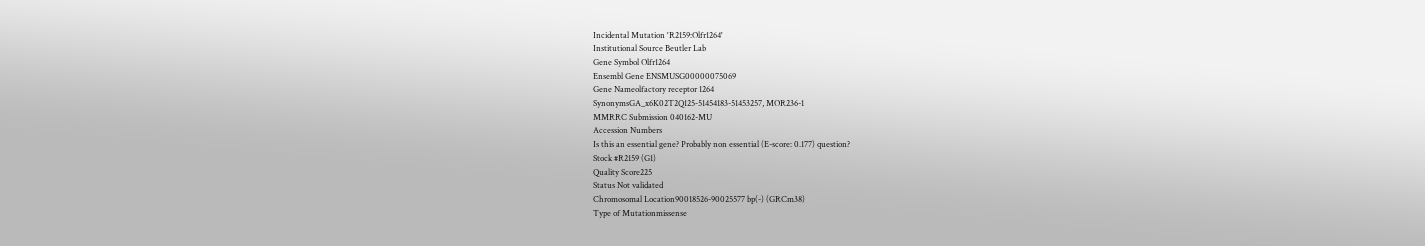Incidental Mutation 'R2159:Olfr1264'
Institutional Source Beutler Lab
Gene Symbol Olfr1264
Ensembl Gene ENSMUSG00000075069
Gene Nameolfactory receptor 1264
SynonymsGA_x6K02T2Q125-51454183-51453257, MOR236-1
MMRRC Submission 040162-MU
Accession Numbers
Is this an essential gene? Probably non essential (E-score: 0.177) question?
Stock #R2159 (G1)
Quality Score225
Status Not validated
Chromosomal Location90018526-90025577 bp(-) (GRCm38)
Type of Mutationmissense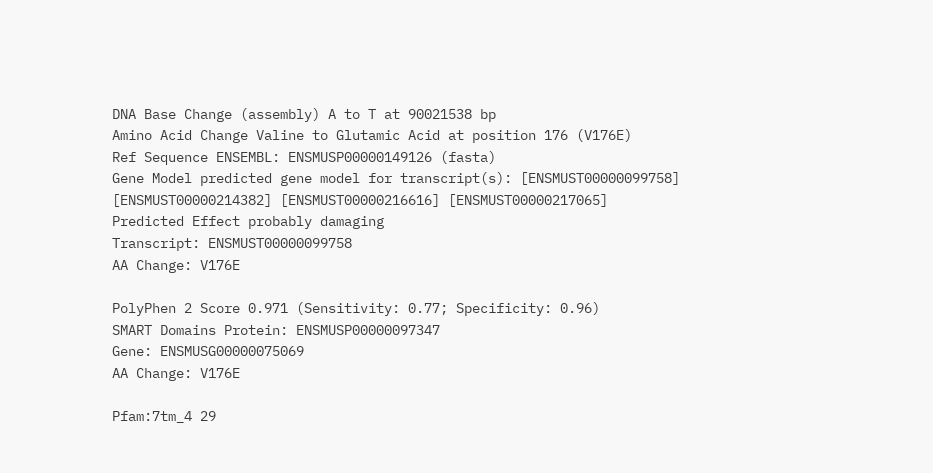DNA Base Change (assembly) A to T at 90021538 bp
Amino Acid Change Valine to Glutamic Acid at position 176 (V176E)
Ref Sequence ENSEMBL: ENSMUSP00000149126 (fasta)
Gene Model predicted gene model for transcript(s): [ENSMUST00000099758] [ENSMUST00000214382] [ENSMUST00000216616] [ENSMUST00000217065]
Predicted Effect probably damaging
Transcript: ENSMUST00000099758
AA Change: V176E

PolyPhen 2 Score 0.971 (Sensitivity: 0.77; Specificity: 0.96)
SMART Domains Protein: ENSMUSP00000097347
Gene: ENSMUSG00000075069
AA Change: V176E

Pfam:7tm_4 29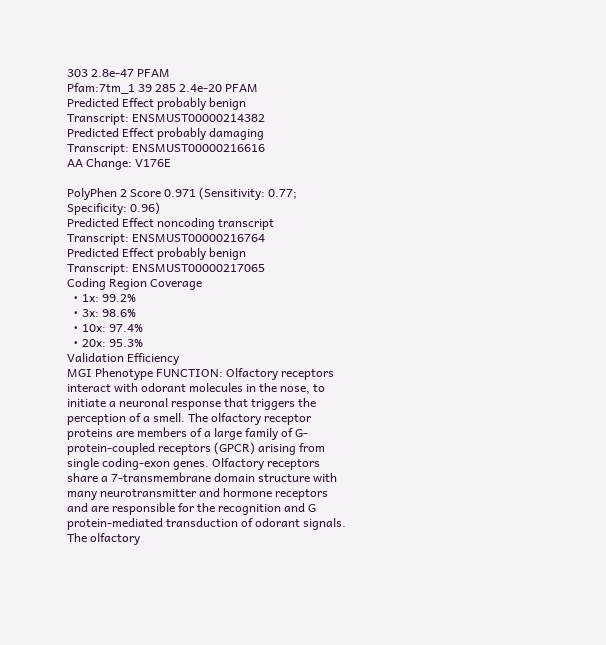303 2.8e-47 PFAM
Pfam:7tm_1 39 285 2.4e-20 PFAM
Predicted Effect probably benign
Transcript: ENSMUST00000214382
Predicted Effect probably damaging
Transcript: ENSMUST00000216616
AA Change: V176E

PolyPhen 2 Score 0.971 (Sensitivity: 0.77; Specificity: 0.96)
Predicted Effect noncoding transcript
Transcript: ENSMUST00000216764
Predicted Effect probably benign
Transcript: ENSMUST00000217065
Coding Region Coverage
  • 1x: 99.2%
  • 3x: 98.6%
  • 10x: 97.4%
  • 20x: 95.3%
Validation Efficiency
MGI Phenotype FUNCTION: Olfactory receptors interact with odorant molecules in the nose, to initiate a neuronal response that triggers the perception of a smell. The olfactory receptor proteins are members of a large family of G-protein-coupled receptors (GPCR) arising from single coding-exon genes. Olfactory receptors share a 7-transmembrane domain structure with many neurotransmitter and hormone receptors and are responsible for the recognition and G protein-mediated transduction of odorant signals. The olfactory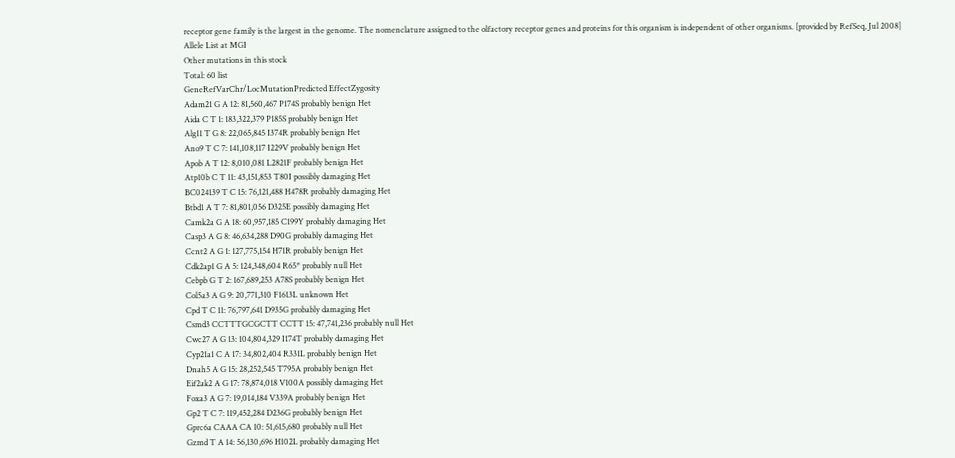receptor gene family is the largest in the genome. The nomenclature assigned to the olfactory receptor genes and proteins for this organism is independent of other organisms. [provided by RefSeq, Jul 2008]
Allele List at MGI
Other mutations in this stock
Total: 60 list
GeneRefVarChr/LocMutationPredicted EffectZygosity
Adam21 G A 12: 81,560,467 P174S probably benign Het
Aida C T 1: 183,322,379 P185S probably benign Het
Alg11 T G 8: 22,065,845 I374R probably benign Het
Ano9 T C 7: 141,108,117 I229V probably benign Het
Apob A T 12: 8,010,081 L2821F probably benign Het
Atp10b C T 11: 43,151,853 T80I possibly damaging Het
BC024139 T C 15: 76,121,488 H478R probably damaging Het
Btbd1 A T 7: 81,801,056 D325E possibly damaging Het
Camk2a G A 18: 60,957,185 C199Y probably damaging Het
Casp3 A G 8: 46,634,288 D90G probably damaging Het
Ccnt2 A G 1: 127,775,154 H71R probably benign Het
Cdk2ap1 G A 5: 124,348,604 R65* probably null Het
Cebpb G T 2: 167,689,253 A78S probably benign Het
Col5a3 A G 9: 20,771,310 F1613L unknown Het
Cpd T C 11: 76,797,641 D935G probably damaging Het
Csmd3 CCTTTGCGCTT CCTT 15: 47,741,236 probably null Het
Cwc27 A G 13: 104,804,329 I174T probably damaging Het
Cyp21a1 C A 17: 34,802,404 R331L probably benign Het
Dnah5 A G 15: 28,252,545 T795A probably benign Het
Eif2ak2 A G 17: 78,874,018 V100A possibly damaging Het
Foxa3 A G 7: 19,014,184 V339A probably benign Het
Gp2 T C 7: 119,452,284 D236G probably benign Het
Gprc6a CAAA CA 10: 51,615,680 probably null Het
Gzmd T A 14: 56,130,696 H102L probably damaging Het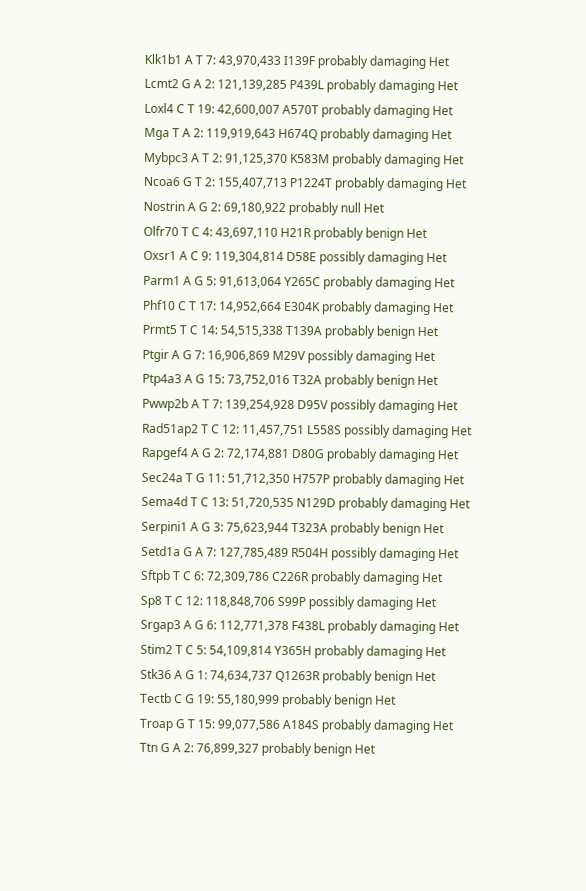Klk1b1 A T 7: 43,970,433 I139F probably damaging Het
Lcmt2 G A 2: 121,139,285 P439L probably damaging Het
Loxl4 C T 19: 42,600,007 A570T probably damaging Het
Mga T A 2: 119,919,643 H674Q probably damaging Het
Mybpc3 A T 2: 91,125,370 K583M probably damaging Het
Ncoa6 G T 2: 155,407,713 P1224T probably damaging Het
Nostrin A G 2: 69,180,922 probably null Het
Olfr70 T C 4: 43,697,110 H21R probably benign Het
Oxsr1 A C 9: 119,304,814 D58E possibly damaging Het
Parm1 A G 5: 91,613,064 Y265C probably damaging Het
Phf10 C T 17: 14,952,664 E304K probably damaging Het
Prmt5 T C 14: 54,515,338 T139A probably benign Het
Ptgir A G 7: 16,906,869 M29V possibly damaging Het
Ptp4a3 A G 15: 73,752,016 T32A probably benign Het
Pwwp2b A T 7: 139,254,928 D95V possibly damaging Het
Rad51ap2 T C 12: 11,457,751 L558S possibly damaging Het
Rapgef4 A G 2: 72,174,881 D80G probably damaging Het
Sec24a T G 11: 51,712,350 H757P probably damaging Het
Sema4d T C 13: 51,720,535 N129D probably damaging Het
Serpini1 A G 3: 75,623,944 T323A probably benign Het
Setd1a G A 7: 127,785,489 R504H possibly damaging Het
Sftpb T C 6: 72,309,786 C226R probably damaging Het
Sp8 T C 12: 118,848,706 S99P possibly damaging Het
Srgap3 A G 6: 112,771,378 F438L probably damaging Het
Stim2 T C 5: 54,109,814 Y365H probably damaging Het
Stk36 A G 1: 74,634,737 Q1263R probably benign Het
Tectb C G 19: 55,180,999 probably benign Het
Troap G T 15: 99,077,586 A184S probably damaging Het
Ttn G A 2: 76,899,327 probably benign Het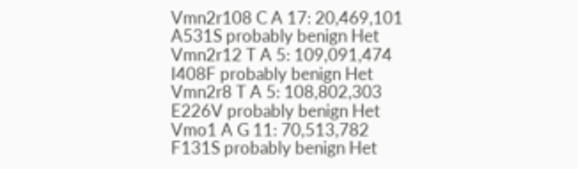Vmn2r108 C A 17: 20,469,101 A531S probably benign Het
Vmn2r12 T A 5: 109,091,474 I408F probably benign Het
Vmn2r8 T A 5: 108,802,303 E226V probably benign Het
Vmo1 A G 11: 70,513,782 F131S probably benign Het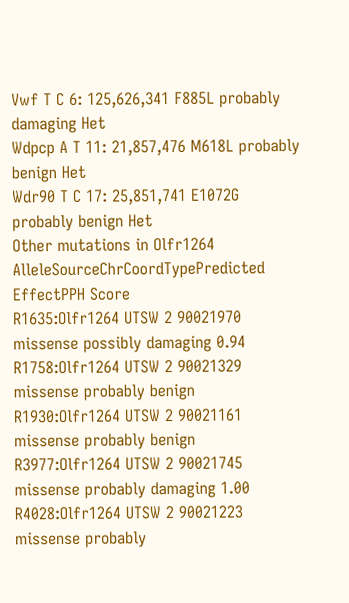Vwf T C 6: 125,626,341 F885L probably damaging Het
Wdpcp A T 11: 21,857,476 M618L probably benign Het
Wdr90 T C 17: 25,851,741 E1072G probably benign Het
Other mutations in Olfr1264
AlleleSourceChrCoordTypePredicted EffectPPH Score
R1635:Olfr1264 UTSW 2 90021970 missense possibly damaging 0.94
R1758:Olfr1264 UTSW 2 90021329 missense probably benign
R1930:Olfr1264 UTSW 2 90021161 missense probably benign
R3977:Olfr1264 UTSW 2 90021745 missense probably damaging 1.00
R4028:Olfr1264 UTSW 2 90021223 missense probably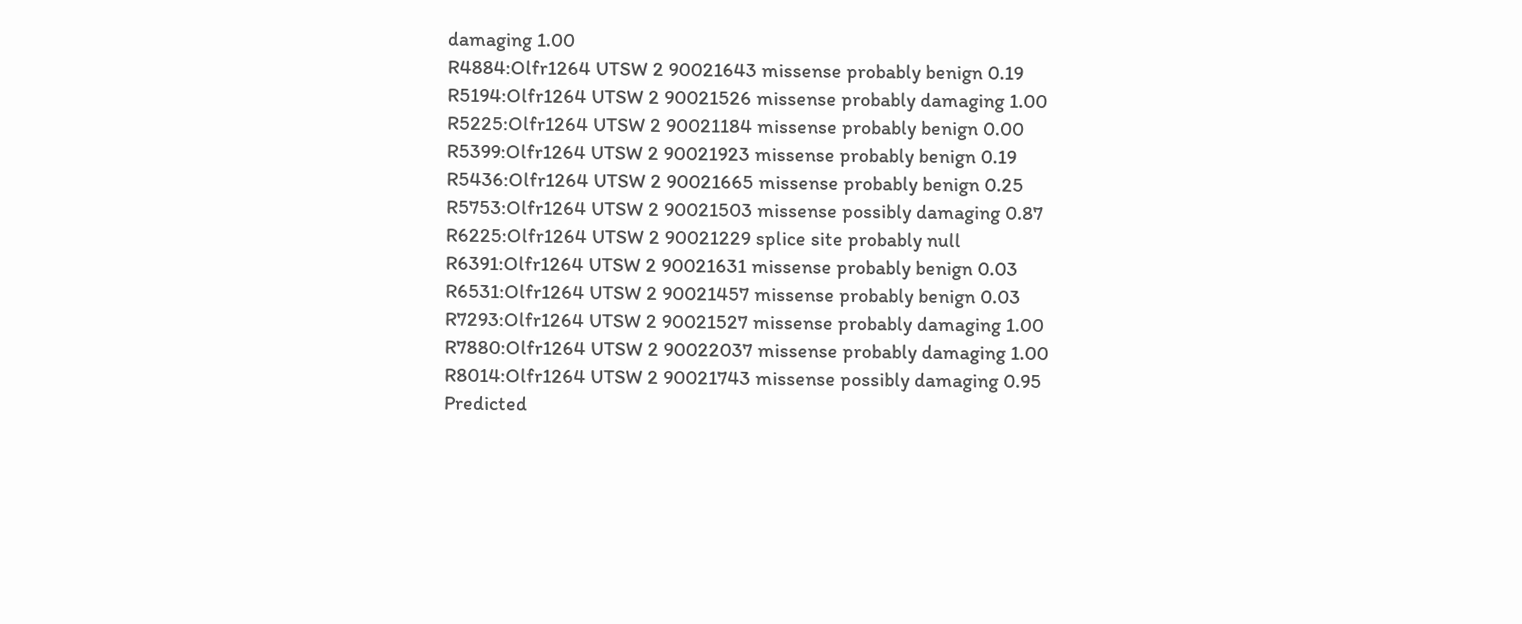damaging 1.00
R4884:Olfr1264 UTSW 2 90021643 missense probably benign 0.19
R5194:Olfr1264 UTSW 2 90021526 missense probably damaging 1.00
R5225:Olfr1264 UTSW 2 90021184 missense probably benign 0.00
R5399:Olfr1264 UTSW 2 90021923 missense probably benign 0.19
R5436:Olfr1264 UTSW 2 90021665 missense probably benign 0.25
R5753:Olfr1264 UTSW 2 90021503 missense possibly damaging 0.87
R6225:Olfr1264 UTSW 2 90021229 splice site probably null
R6391:Olfr1264 UTSW 2 90021631 missense probably benign 0.03
R6531:Olfr1264 UTSW 2 90021457 missense probably benign 0.03
R7293:Olfr1264 UTSW 2 90021527 missense probably damaging 1.00
R7880:Olfr1264 UTSW 2 90022037 missense probably damaging 1.00
R8014:Olfr1264 UTSW 2 90021743 missense possibly damaging 0.95
Predicted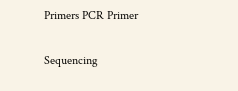Primers PCR Primer

Sequencing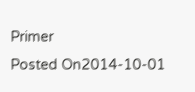Primer
Posted On2014-10-01